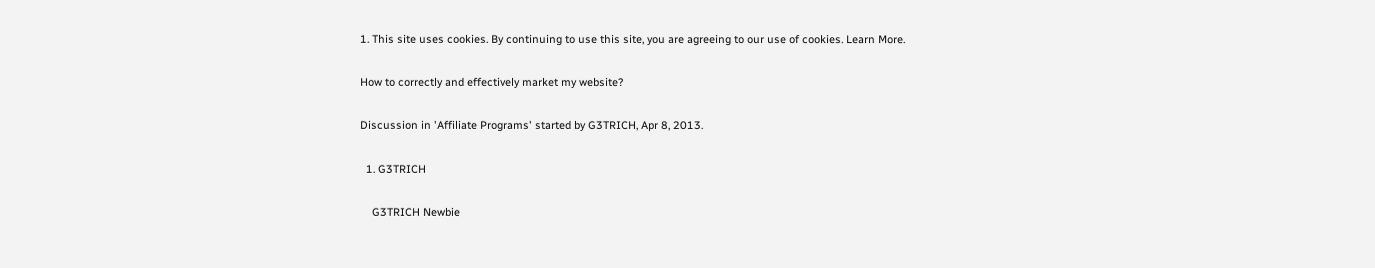1. This site uses cookies. By continuing to use this site, you are agreeing to our use of cookies. Learn More.

How to correctly and effectively market my website?

Discussion in 'Affiliate Programs' started by G3TRICH, Apr 8, 2013.

  1. G3TRICH

    G3TRICH Newbie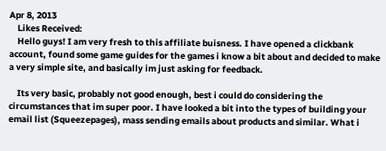Apr 8, 2013
    Likes Received:
    Hello guys! I am very fresh to this affiliate buisness. I have opened a clickbank account, found some game guides for the games i know a bit about and decided to make a very simple site, and basically im just asking for feedback.

    Its very basic, probably not good enough, best i could do considering the circumstances that im super poor. I have looked a bit into the types of building your email list (Squeezepages), mass sending emails about products and similar. What i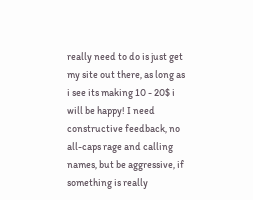really need to do is just get my site out there, as long as i see its making 10 - 20$ i will be happy! I need constructive feedback, no all-caps rage and calling names, but be aggressive, if something is really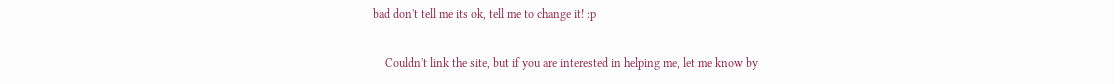bad don't tell me its ok, tell me to change it! :p

    Couldn't link the site, but if you are interested in helping me, let me know by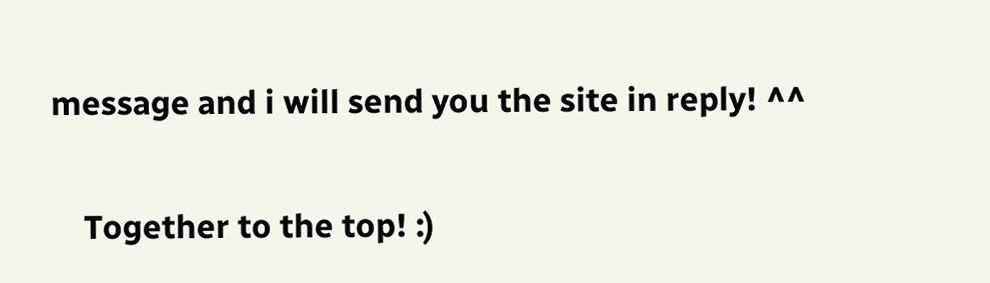message and i will send you the site in reply! ^^

    Together to the top! :)